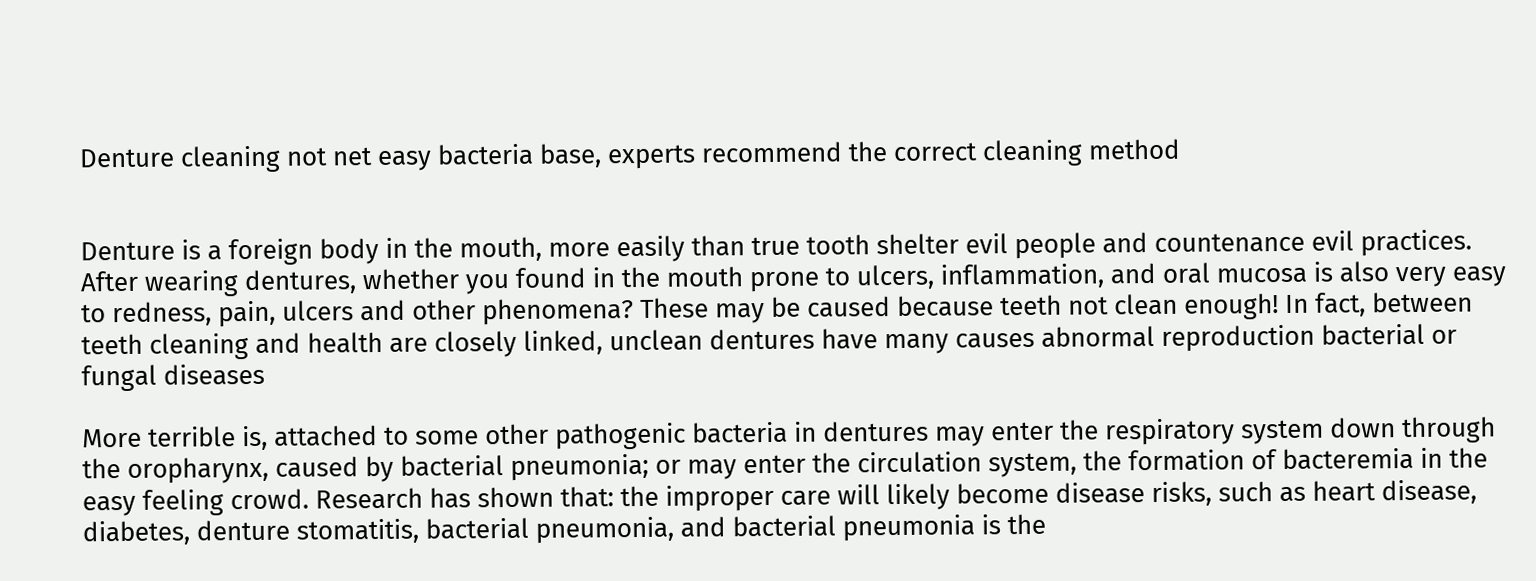Denture cleaning not net easy bacteria base, experts recommend the correct cleaning method


Denture is a foreign body in the mouth, more easily than true tooth shelter evil people and countenance evil practices. After wearing dentures, whether you found in the mouth prone to ulcers, inflammation, and oral mucosa is also very easy to redness, pain, ulcers and other phenomena? These may be caused because teeth not clean enough! In fact, between teeth cleaning and health are closely linked, unclean dentures have many causes abnormal reproduction bacterial or fungal diseases

More terrible is, attached to some other pathogenic bacteria in dentures may enter the respiratory system down through the oropharynx, caused by bacterial pneumonia; or may enter the circulation system, the formation of bacteremia in the easy feeling crowd. Research has shown that: the improper care will likely become disease risks, such as heart disease, diabetes, denture stomatitis, bacterial pneumonia, and bacterial pneumonia is the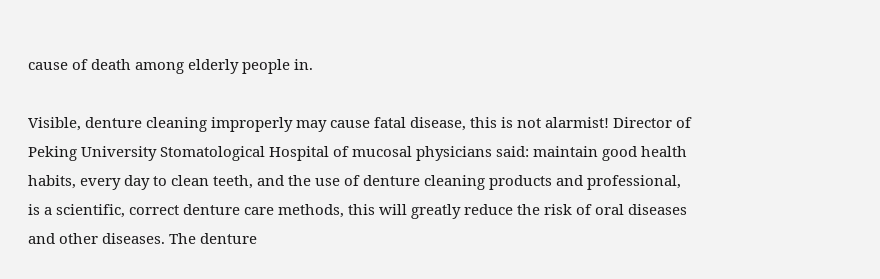cause of death among elderly people in.

Visible, denture cleaning improperly may cause fatal disease, this is not alarmist! Director of Peking University Stomatological Hospital of mucosal physicians said: maintain good health habits, every day to clean teeth, and the use of denture cleaning products and professional, is a scientific, correct denture care methods, this will greatly reduce the risk of oral diseases and other diseases. The denture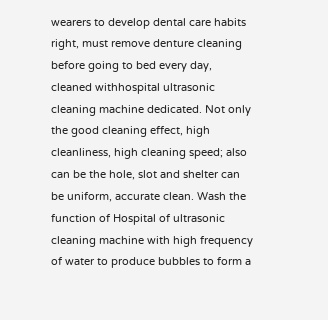wearers to develop dental care habits right, must remove denture cleaning before going to bed every day, cleaned withhospital ultrasonic cleaning machine dedicated. Not only the good cleaning effect, high cleanliness, high cleaning speed; also can be the hole, slot and shelter can be uniform, accurate clean. Wash the function of Hospital of ultrasonic cleaning machine with high frequency of water to produce bubbles to form a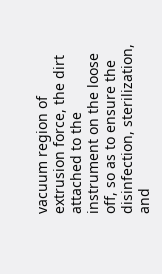vacuum region of extrusion force, the dirt attached to the instrument on the loose off, so as to ensure the disinfection, sterilization, and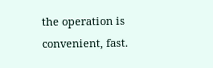the operation is convenient, fast.